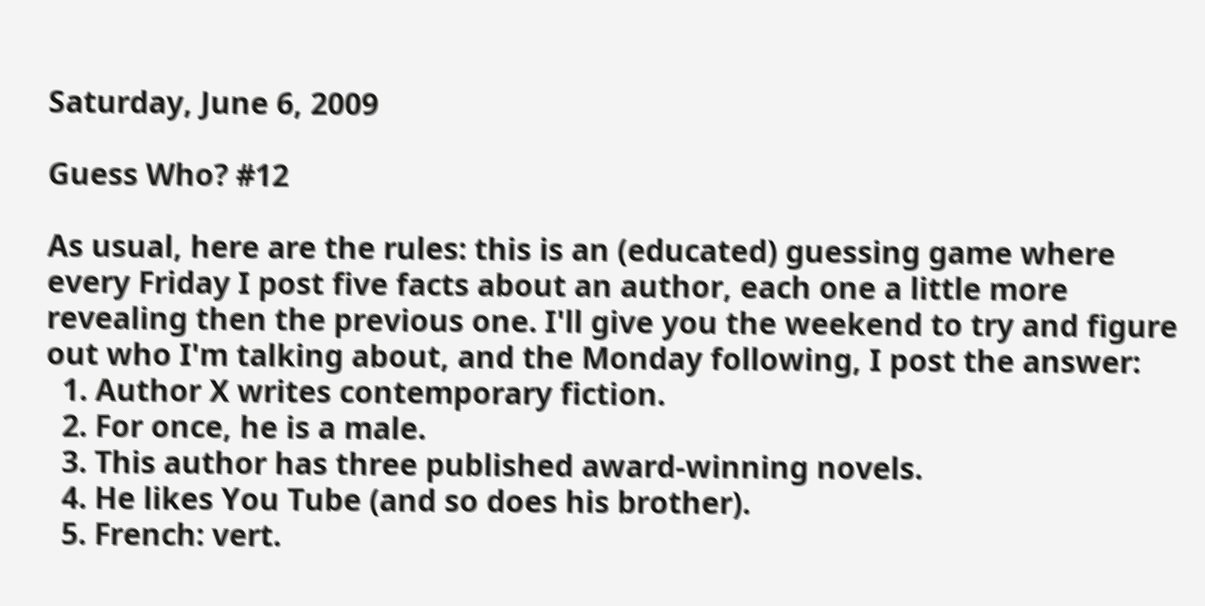Saturday, June 6, 2009

Guess Who? #12

As usual, here are the rules: this is an (educated) guessing game where every Friday I post five facts about an author, each one a little more revealing then the previous one. I'll give you the weekend to try and figure out who I'm talking about, and the Monday following, I post the answer:
  1. Author X writes contemporary fiction.
  2. For once, he is a male.
  3. This author has three published award-winning novels.
  4. He likes You Tube (and so does his brother).
  5. French: vert.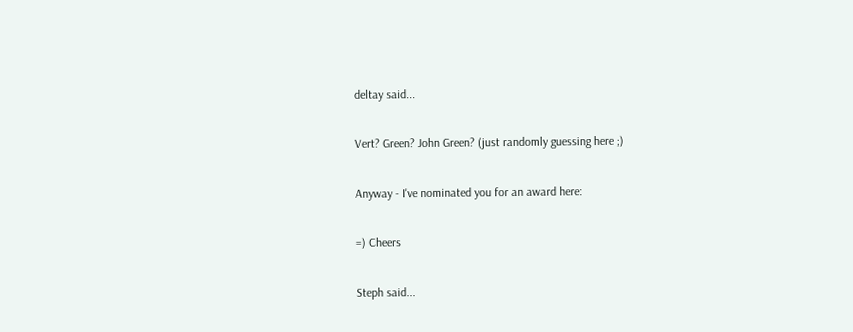deltay said...

Vert? Green? John Green? (just randomly guessing here ;)

Anyway - I've nominated you for an award here:

=) Cheers

Steph said...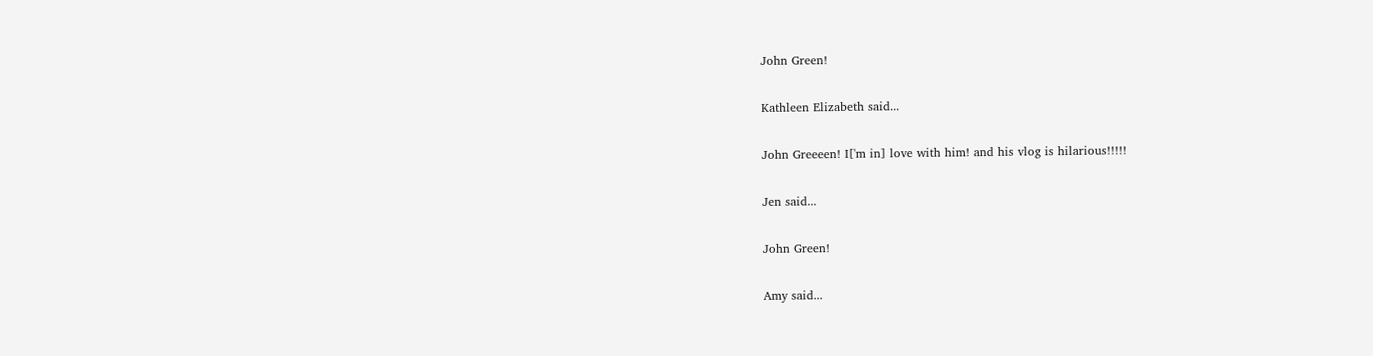John Green!

Kathleen Elizabeth said...

John Greeeen! I['m in] love with him! and his vlog is hilarious!!!!!

Jen said...

John Green!

Amy said...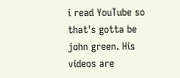i read YouTube so that's gotta be john green. His videos are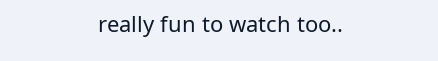really fun to watch too..